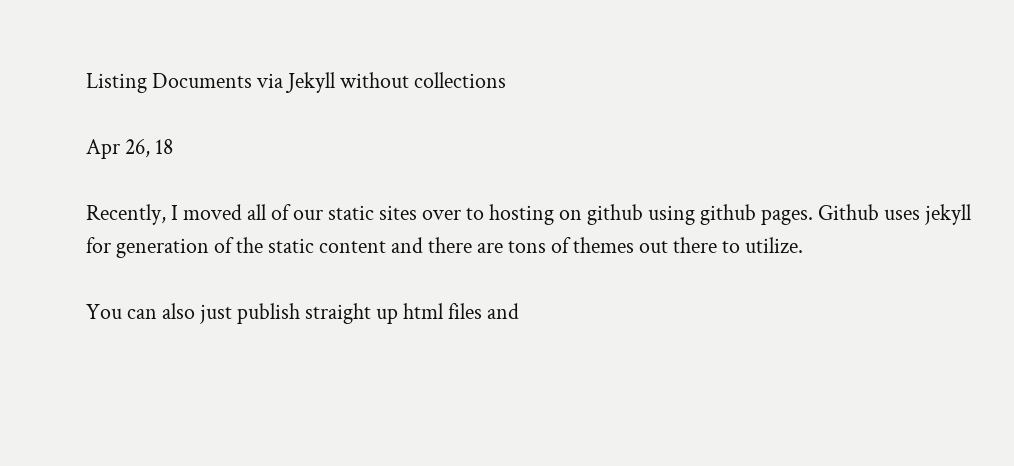Listing Documents via Jekyll without collections

Apr 26, 18

Recently, I moved all of our static sites over to hosting on github using github pages. Github uses jekyll for generation of the static content and there are tons of themes out there to utilize.

You can also just publish straight up html files and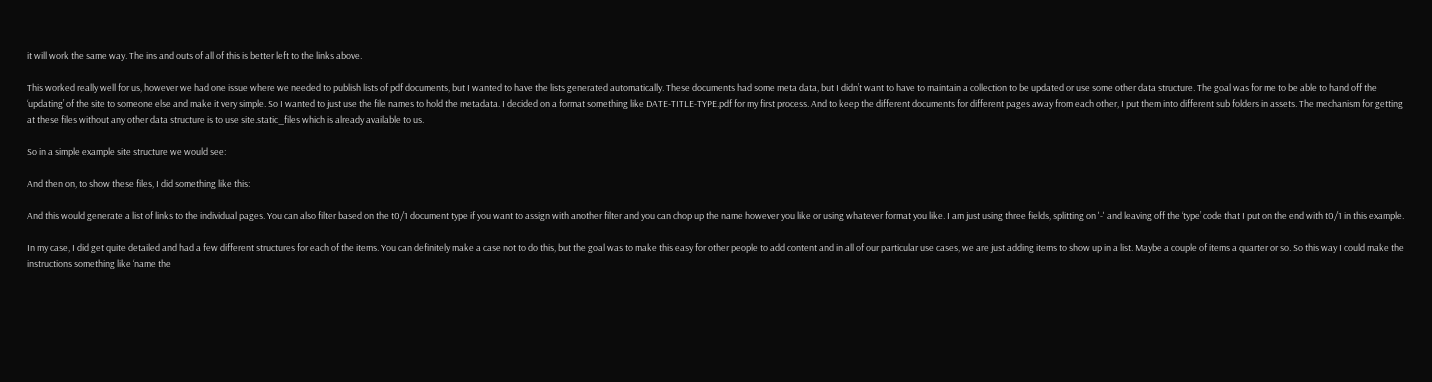it will work the same way. The ins and outs of all of this is better left to the links above.

This worked really well for us, however we had one issue where we needed to publish lists of pdf documents, but I wanted to have the lists generated automatically. These documents had some meta data, but I didn’t want to have to maintain a collection to be updated or use some other data structure. The goal was for me to be able to hand off the ‘updating’ of the site to someone else and make it very simple. So I wanted to just use the file names to hold the metadata. I decided on a format something like DATE-TITLE-TYPE.pdf for my first process. And to keep the different documents for different pages away from each other, I put them into different sub folders in assets. The mechanism for getting at these files without any other data structure is to use site.static_files which is already available to us.

So in a simple example site structure we would see:

And then on, to show these files, I did something like this:

And this would generate a list of links to the individual pages. You can also filter based on the t0/1 document type if you want to assign with another filter and you can chop up the name however you like or using whatever format you like. I am just using three fields, splitting on '-' and leaving off the ‘type’ code that I put on the end with t0/1 in this example.

In my case, I did get quite detailed and had a few different structures for each of the items. You can definitely make a case not to do this, but the goal was to make this easy for other people to add content and in all of our particular use cases, we are just adding items to show up in a list. Maybe a couple of items a quarter or so. So this way I could make the instructions something like ‘name the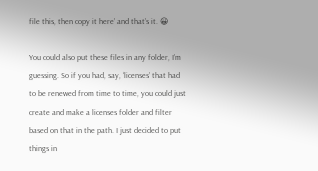file this, then copy it here’ and that’s it. 😀

You could also put these files in any folder, I’m guessing. So if you had, say, ‘licenses’ that had to be renewed from time to time, you could just create and make a licenses folder and filter based on that in the path. I just decided to put things in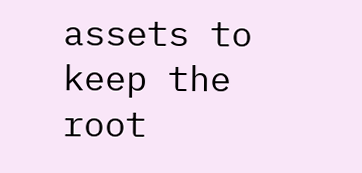assets to keep the root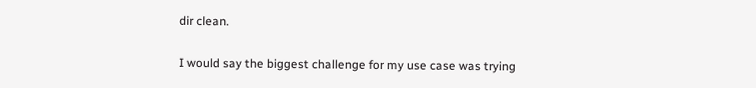dir clean.

I would say the biggest challenge for my use case was trying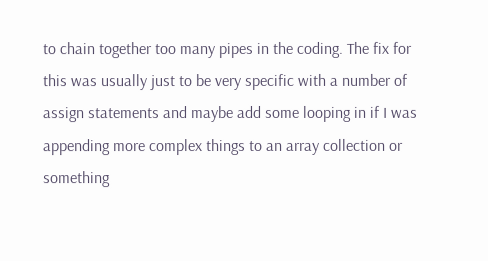to chain together too many pipes in the coding. The fix for this was usually just to be very specific with a number of assign statements and maybe add some looping in if I was appending more complex things to an array collection or something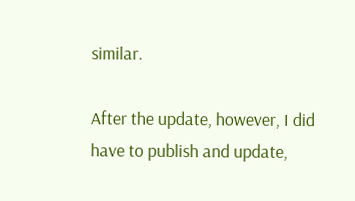similar.

After the update, however, I did have to publish and update,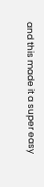and this made it a super easy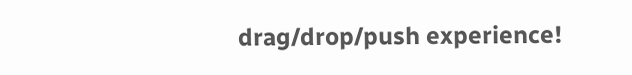drag/drop/push experience!